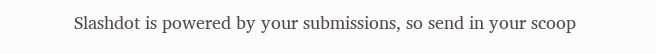Slashdot is powered by your submissions, so send in your scoop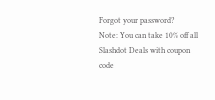Forgot your password?
Note: You can take 10% off all Slashdot Deals with coupon code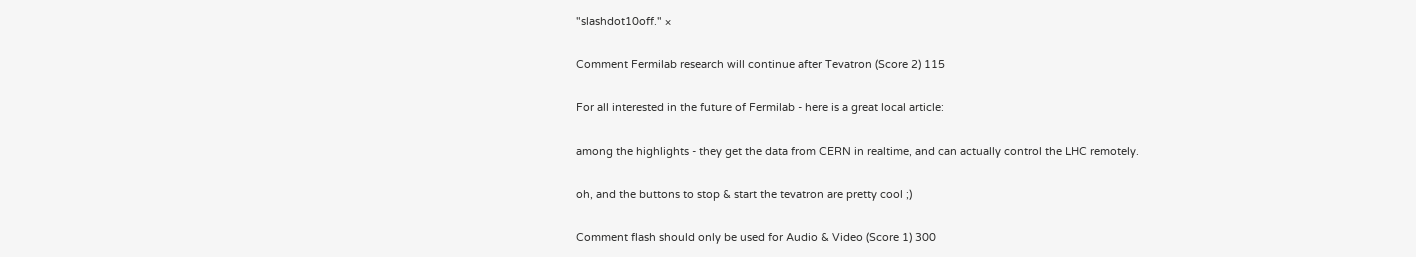"slashdot10off." ×

Comment Fermilab research will continue after Tevatron (Score 2) 115

For all interested in the future of Fermilab - here is a great local article:

among the highlights - they get the data from CERN in realtime, and can actually control the LHC remotely.

oh, and the buttons to stop & start the tevatron are pretty cool ;)

Comment flash should only be used for Audio & Video (Score 1) 300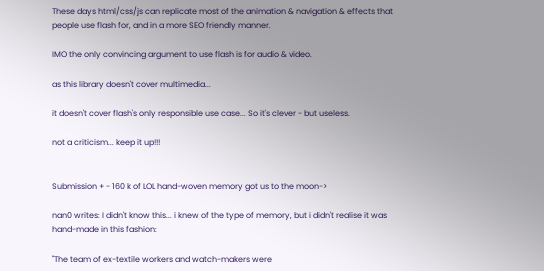These days html/css/js can replicate most of the animation & navigation & effects that people use flash for, and in a more SEO friendly manner.

IMO the only convincing argument to use flash is for audio & video.

as this library doesn't cover multimedia...

it doesn't cover flash's only responsible use case... So it's clever - but useless.

not a criticism... keep it up!!!


Submission + - 160 k of LOL hand-woven memory got us to the moon->

nan0 writes: I didn't know this... i knew of the type of memory, but i didn't realise it was hand-made in this fashion:

"The team of ex-textile workers and watch-makers were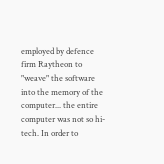employed by defence firm Raytheon to "weave" the software into the memory of the computer... the entire computer was not so hi-tech. In order to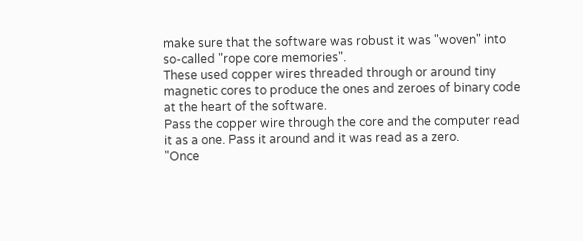make sure that the software was robust it was "woven" into so-called "rope core memories".
These used copper wires threaded through or around tiny magnetic cores to produce the ones and zeroes of binary code at the heart of the software.
Pass the copper wire through the core and the computer read it as a one. Pass it around and it was read as a zero.
"Once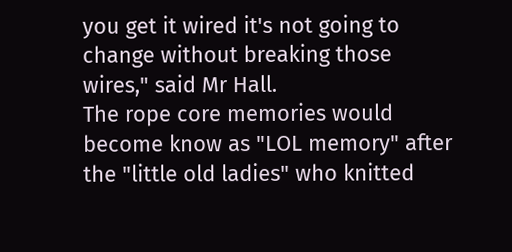you get it wired it's not going to change without breaking those wires," said Mr Hall.
The rope core memories would become know as "LOL memory" after the "little old ladies" who knitted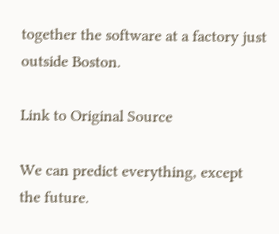together the software at a factory just outside Boston.

Link to Original Source

We can predict everything, except the future.